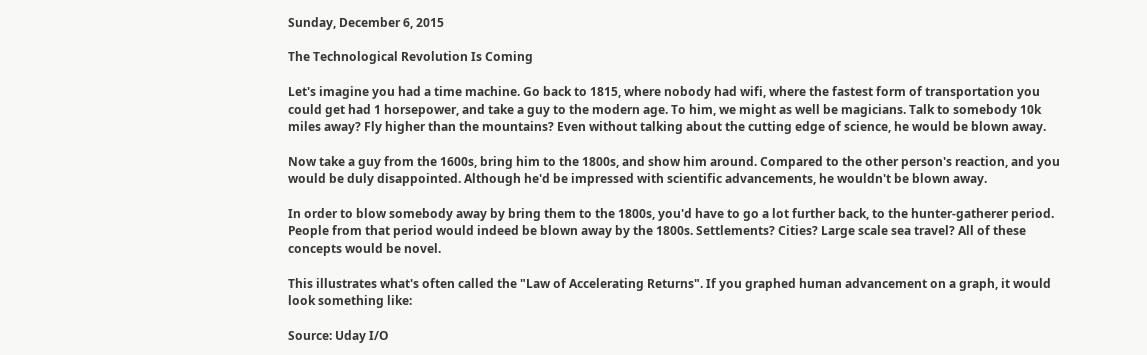Sunday, December 6, 2015

The Technological Revolution Is Coming

Let's imagine you had a time machine. Go back to 1815, where nobody had wifi, where the fastest form of transportation you could get had 1 horsepower, and take a guy to the modern age. To him, we might as well be magicians. Talk to somebody 10k miles away? Fly higher than the mountains? Even without talking about the cutting edge of science, he would be blown away.

Now take a guy from the 1600s, bring him to the 1800s, and show him around. Compared to the other person's reaction, and you would be duly disappointed. Although he'd be impressed with scientific advancements, he wouldn't be blown away.

In order to blow somebody away by bring them to the 1800s, you'd have to go a lot further back, to the hunter-gatherer period. People from that period would indeed be blown away by the 1800s. Settlements? Cities? Large scale sea travel? All of these concepts would be novel.

This illustrates what's often called the "Law of Accelerating Returns". If you graphed human advancement on a graph, it would look something like:

Source: Uday I/O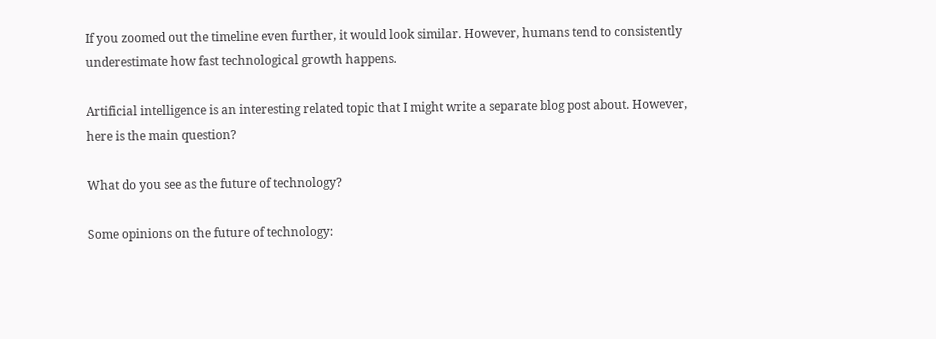If you zoomed out the timeline even further, it would look similar. However, humans tend to consistently underestimate how fast technological growth happens.

Artificial intelligence is an interesting related topic that I might write a separate blog post about. However, here is the main question?

What do you see as the future of technology?

Some opinions on the future of technology: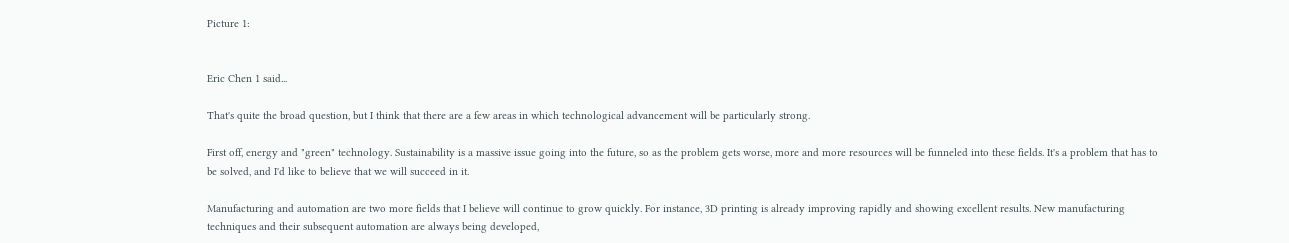Picture 1:


Eric Chen 1 said...

That's quite the broad question, but I think that there are a few areas in which technological advancement will be particularly strong.

First off, energy and "green" technology. Sustainability is a massive issue going into the future, so as the problem gets worse, more and more resources will be funneled into these fields. It's a problem that has to be solved, and I'd like to believe that we will succeed in it.

Manufacturing and automation are two more fields that I believe will continue to grow quickly. For instance, 3D printing is already improving rapidly and showing excellent results. New manufacturing techniques and their subsequent automation are always being developed,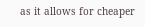as it allows for cheaper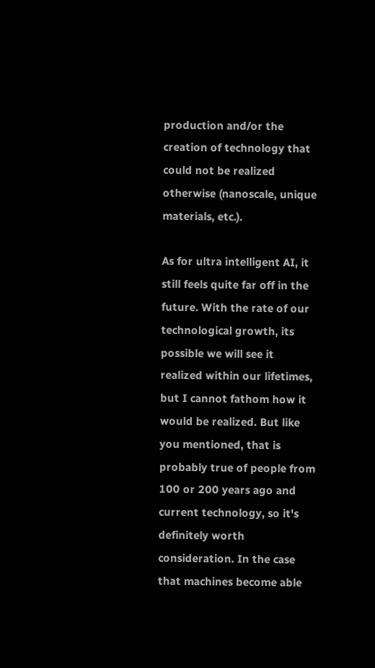production and/or the creation of technology that could not be realized otherwise (nanoscale, unique materials, etc.).

As for ultra intelligent AI, it still feels quite far off in the future. With the rate of our technological growth, its possible we will see it realized within our lifetimes, but I cannot fathom how it would be realized. But like you mentioned, that is probably true of people from 100 or 200 years ago and current technology, so it's definitely worth consideration. In the case that machines become able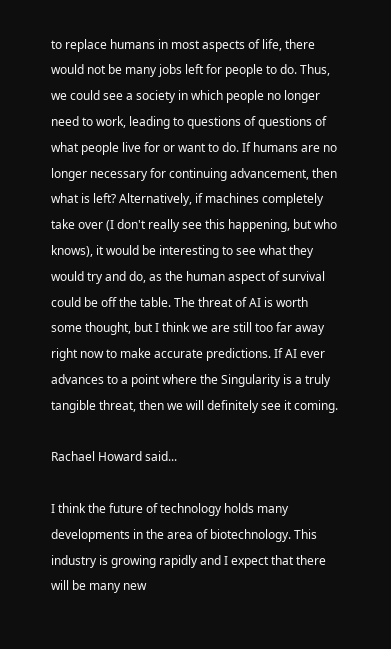to replace humans in most aspects of life, there would not be many jobs left for people to do. Thus, we could see a society in which people no longer need to work, leading to questions of questions of what people live for or want to do. If humans are no longer necessary for continuing advancement, then what is left? Alternatively, if machines completely take over (I don't really see this happening, but who knows), it would be interesting to see what they would try and do, as the human aspect of survival could be off the table. The threat of AI is worth some thought, but I think we are still too far away right now to make accurate predictions. If AI ever advances to a point where the Singularity is a truly tangible threat, then we will definitely see it coming.

Rachael Howard said...

I think the future of technology holds many developments in the area of biotechnology. This industry is growing rapidly and I expect that there will be many new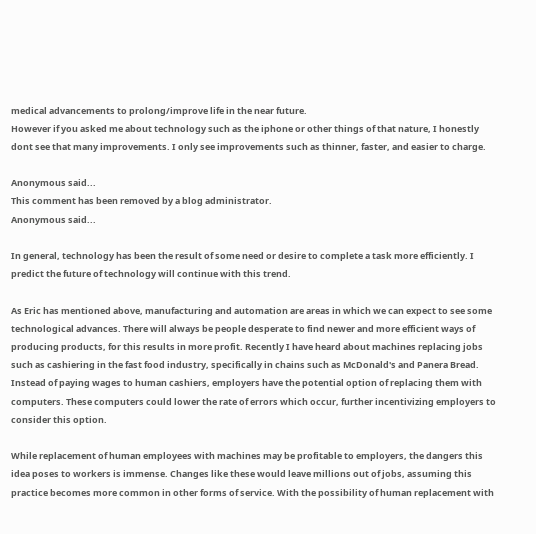medical advancements to prolong/improve life in the near future.
However if you asked me about technology such as the iphone or other things of that nature, I honestly dont see that many improvements. I only see improvements such as thinner, faster, and easier to charge.

Anonymous said...
This comment has been removed by a blog administrator.
Anonymous said...

In general, technology has been the result of some need or desire to complete a task more efficiently. I predict the future of technology will continue with this trend.

As Eric has mentioned above, manufacturing and automation are areas in which we can expect to see some technological advances. There will always be people desperate to find newer and more efficient ways of producing products, for this results in more profit. Recently I have heard about machines replacing jobs such as cashiering in the fast food industry, specifically in chains such as McDonald's and Panera Bread. Instead of paying wages to human cashiers, employers have the potential option of replacing them with computers. These computers could lower the rate of errors which occur, further incentivizing employers to consider this option.

While replacement of human employees with machines may be profitable to employers, the dangers this idea poses to workers is immense. Changes like these would leave millions out of jobs, assuming this practice becomes more common in other forms of service. With the possibility of human replacement with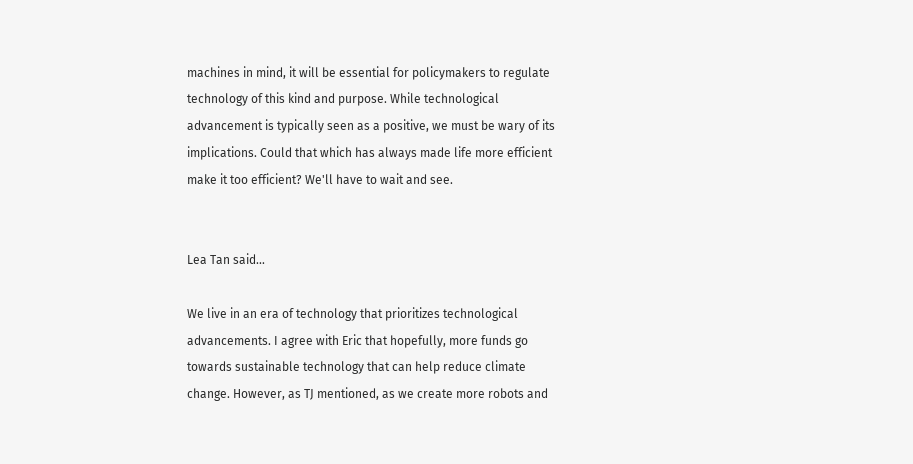machines in mind, it will be essential for policymakers to regulate technology of this kind and purpose. While technological advancement is typically seen as a positive, we must be wary of its implications. Could that which has always made life more efficient make it too efficient? We'll have to wait and see.


Lea Tan said...

We live in an era of technology that prioritizes technological advancements. I agree with Eric that hopefully, more funds go towards sustainable technology that can help reduce climate change. However, as TJ mentioned, as we create more robots and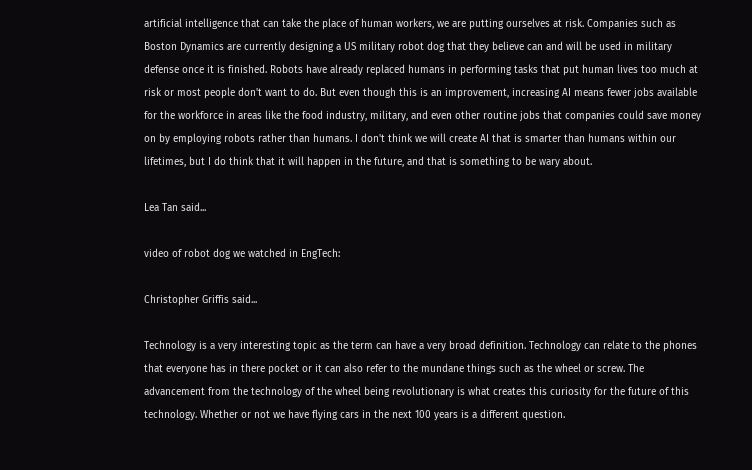artificial intelligence that can take the place of human workers, we are putting ourselves at risk. Companies such as Boston Dynamics are currently designing a US military robot dog that they believe can and will be used in military defense once it is finished. Robots have already replaced humans in performing tasks that put human lives too much at risk or most people don't want to do. But even though this is an improvement, increasing AI means fewer jobs available for the workforce in areas like the food industry, military, and even other routine jobs that companies could save money on by employing robots rather than humans. I don't think we will create AI that is smarter than humans within our lifetimes, but I do think that it will happen in the future, and that is something to be wary about.

Lea Tan said...

video of robot dog we watched in EngTech:

Christopher Griffis said...

Technology is a very interesting topic as the term can have a very broad definition. Technology can relate to the phones that everyone has in there pocket or it can also refer to the mundane things such as the wheel or screw. The advancement from the technology of the wheel being revolutionary is what creates this curiosity for the future of this technology. Whether or not we have flying cars in the next 100 years is a different question.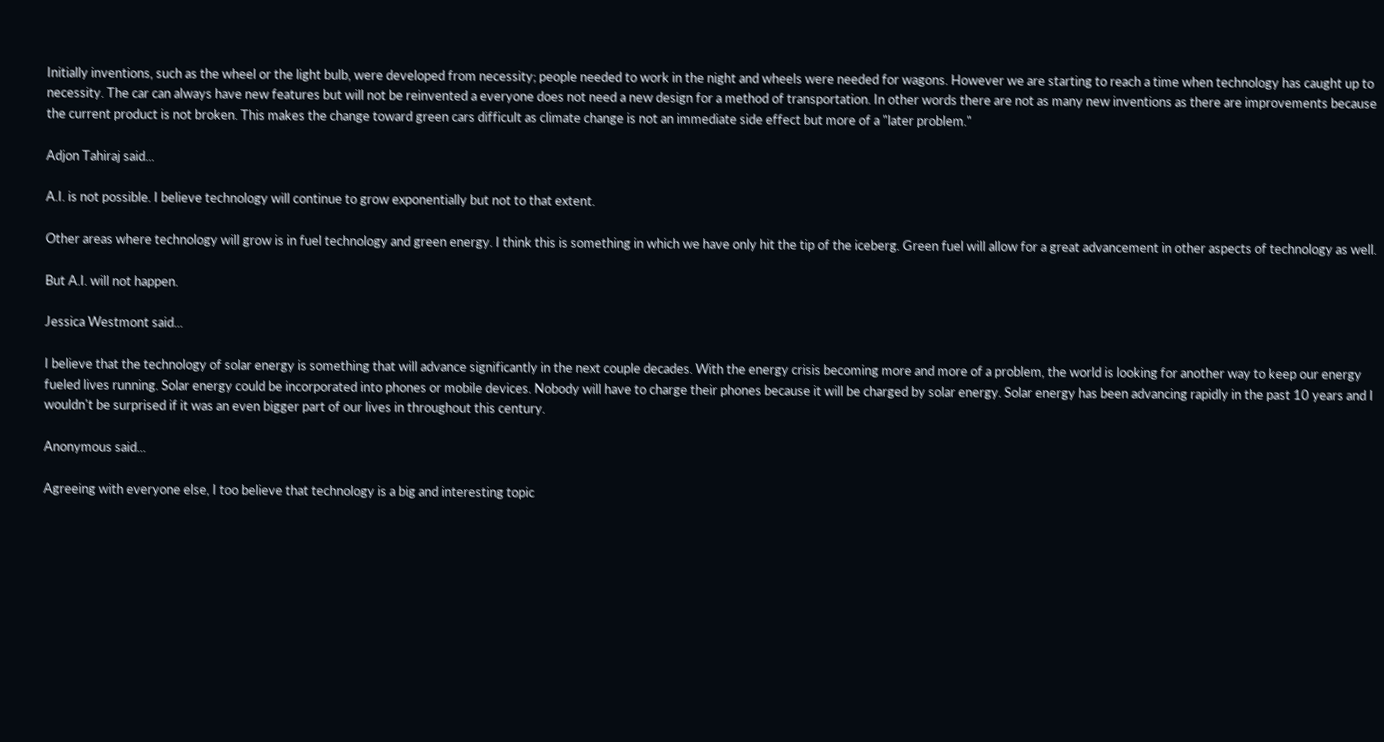Initially inventions, such as the wheel or the light bulb, were developed from necessity; people needed to work in the night and wheels were needed for wagons. However we are starting to reach a time when technology has caught up to necessity. The car can always have new features but will not be reinvented a everyone does not need a new design for a method of transportation. In other words there are not as many new inventions as there are improvements because the current product is not broken. This makes the change toward green cars difficult as climate change is not an immediate side effect but more of a "later problem."

Adjon Tahiraj said...

A.I. is not possible. I believe technology will continue to grow exponentially but not to that extent.

Other areas where technology will grow is in fuel technology and green energy. I think this is something in which we have only hit the tip of the iceberg. Green fuel will allow for a great advancement in other aspects of technology as well.

But A.I. will not happen.

Jessica Westmont said...

I believe that the technology of solar energy is something that will advance significantly in the next couple decades. With the energy crisis becoming more and more of a problem, the world is looking for another way to keep our energy fueled lives running. Solar energy could be incorporated into phones or mobile devices. Nobody will have to charge their phones because it will be charged by solar energy. Solar energy has been advancing rapidly in the past 10 years and I wouldn't be surprised if it was an even bigger part of our lives in throughout this century.

Anonymous said...

Agreeing with everyone else, I too believe that technology is a big and interesting topic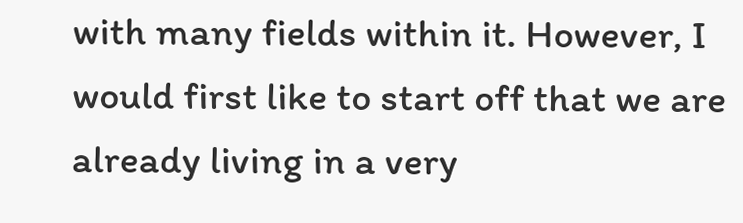with many fields within it. However, I would first like to start off that we are already living in a very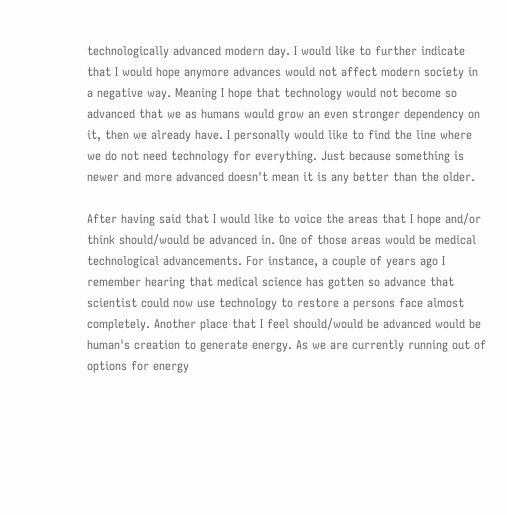technologically advanced modern day. I would like to further indicate that I would hope anymore advances would not affect modern society in a negative way. Meaning I hope that technology would not become so advanced that we as humans would grow an even stronger dependency on it, then we already have. I personally would like to find the line where we do not need technology for everything. Just because something is newer and more advanced doesn't mean it is any better than the older.

After having said that I would like to voice the areas that I hope and/or think should/would be advanced in. One of those areas would be medical technological advancements. For instance, a couple of years ago I remember hearing that medical science has gotten so advance that scientist could now use technology to restore a persons face almost completely. Another place that I feel should/would be advanced would be human's creation to generate energy. As we are currently running out of options for energy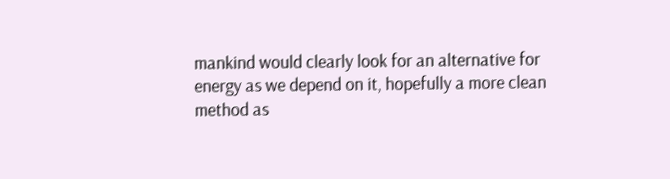mankind would clearly look for an alternative for energy as we depend on it, hopefully a more clean method as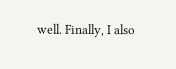well. Finally, I also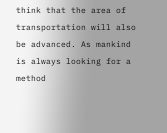think that the area of transportation will also be advanced. As mankind is always looking for a method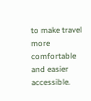to make travel more comfortable and easier accessible.